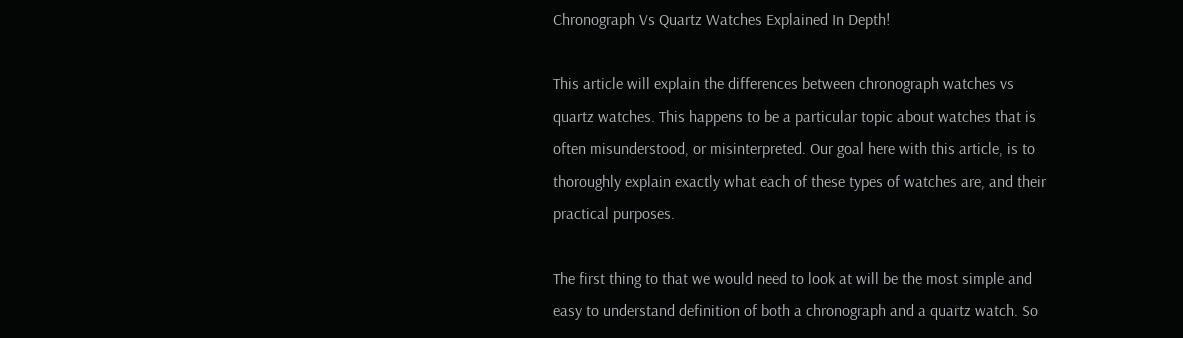Chronograph Vs Quartz Watches Explained In Depth!

This article will explain the differences between chronograph watches vs quartz watches. This happens to be a particular topic about watches that is often misunderstood, or misinterpreted. Our goal here with this article, is to thoroughly explain exactly what each of these types of watches are, and their practical purposes.

The first thing to that we would need to look at will be the most simple and easy to understand definition of both a chronograph and a quartz watch. So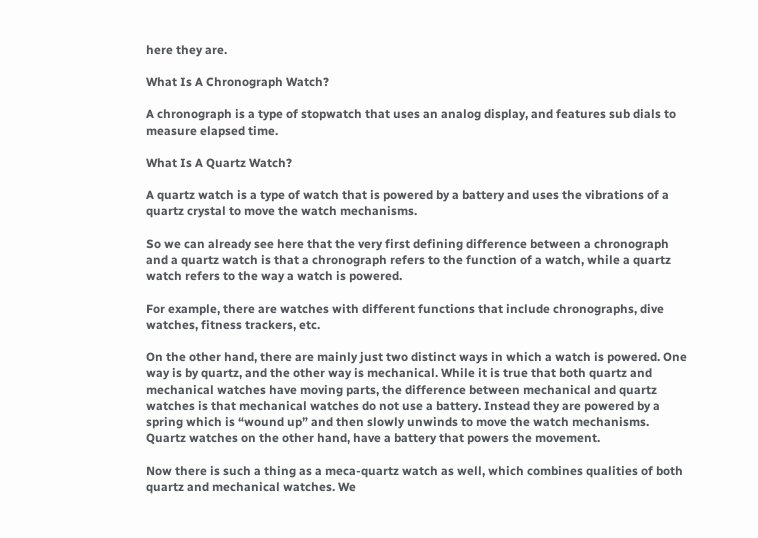here they are.

What Is A Chronograph Watch?

A chronograph is a type of stopwatch that uses an analog display, and features sub dials to measure elapsed time.

What Is A Quartz Watch?

A quartz watch is a type of watch that is powered by a battery and uses the vibrations of a quartz crystal to move the watch mechanisms.

So we can already see here that the very first defining difference between a chronograph and a quartz watch is that a chronograph refers to the function of a watch, while a quartz watch refers to the way a watch is powered.

For example, there are watches with different functions that include chronographs, dive watches, fitness trackers, etc.

On the other hand, there are mainly just two distinct ways in which a watch is powered. One way is by quartz, and the other way is mechanical. While it is true that both quartz and mechanical watches have moving parts, the difference between mechanical and quartz watches is that mechanical watches do not use a battery. Instead they are powered by a spring which is “wound up” and then slowly unwinds to move the watch mechanisms. Quartz watches on the other hand, have a battery that powers the movement.

Now there is such a thing as a meca-quartz watch as well, which combines qualities of both quartz and mechanical watches. We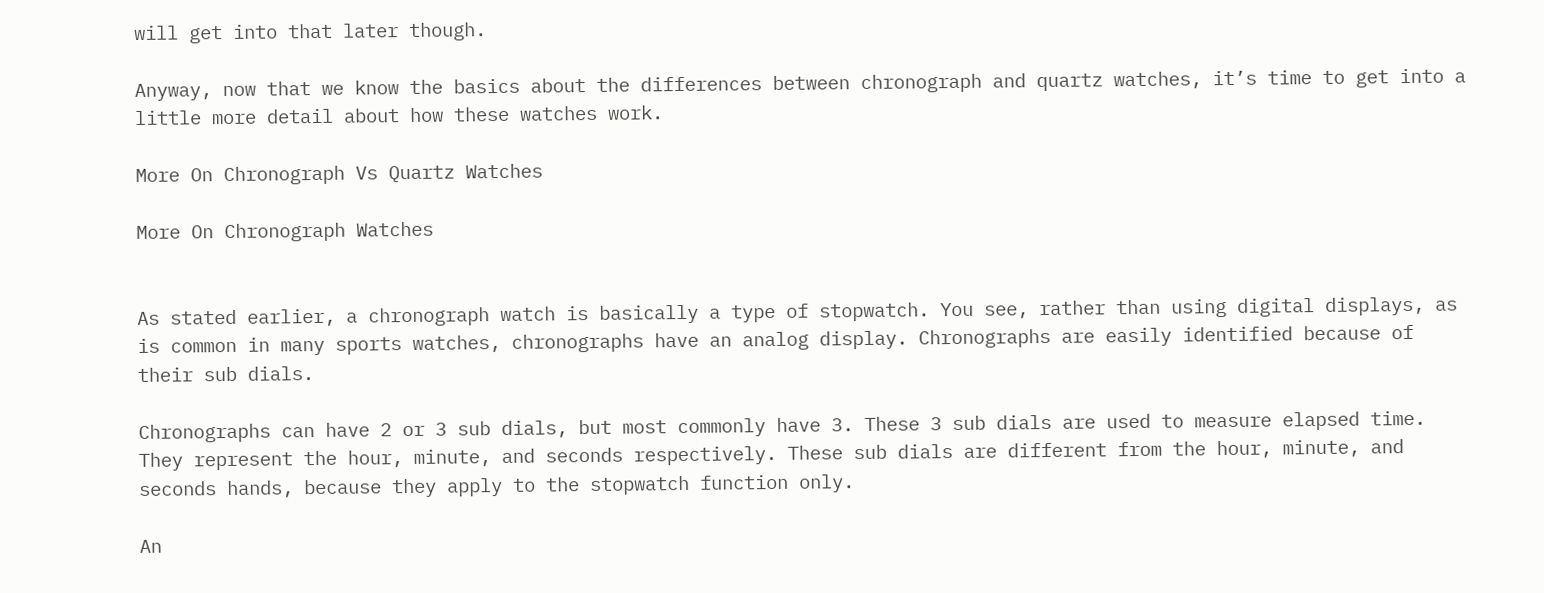will get into that later though.

Anyway, now that we know the basics about the differences between chronograph and quartz watches, it’s time to get into a little more detail about how these watches work.

More On Chronograph Vs Quartz Watches

More On Chronograph Watches


As stated earlier, a chronograph watch is basically a type of stopwatch. You see, rather than using digital displays, as is common in many sports watches, chronographs have an analog display. Chronographs are easily identified because of their sub dials.

Chronographs can have 2 or 3 sub dials, but most commonly have 3. These 3 sub dials are used to measure elapsed time. They represent the hour, minute, and seconds respectively. These sub dials are different from the hour, minute, and seconds hands, because they apply to the stopwatch function only.

An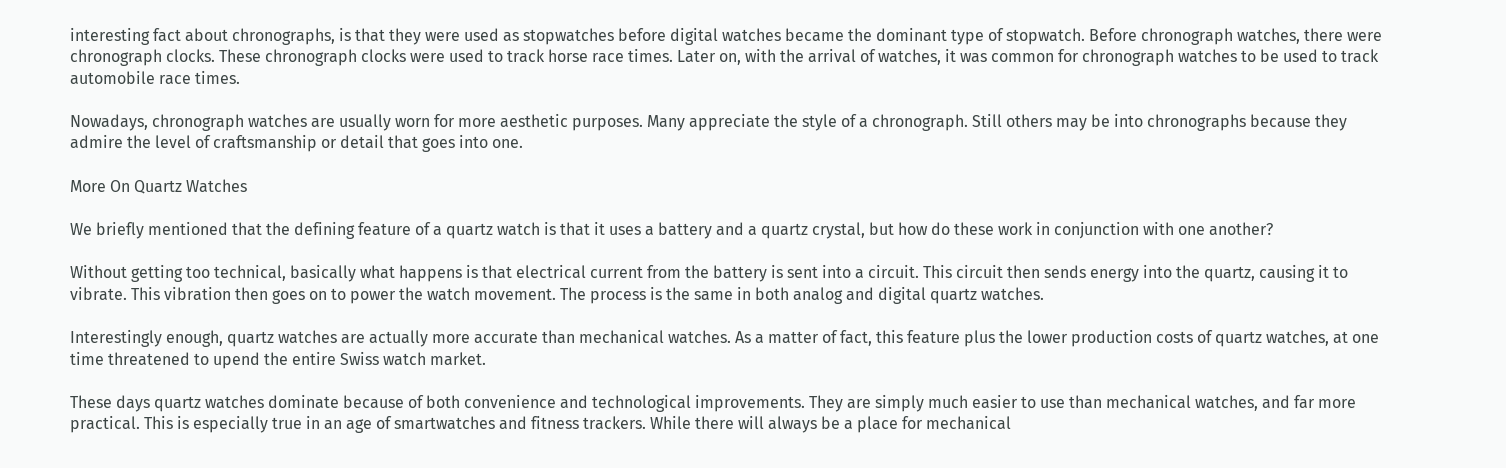interesting fact about chronographs, is that they were used as stopwatches before digital watches became the dominant type of stopwatch. Before chronograph watches, there were chronograph clocks. These chronograph clocks were used to track horse race times. Later on, with the arrival of watches, it was common for chronograph watches to be used to track automobile race times.

Nowadays, chronograph watches are usually worn for more aesthetic purposes. Many appreciate the style of a chronograph. Still others may be into chronographs because they admire the level of craftsmanship or detail that goes into one.

More On Quartz Watches

We briefly mentioned that the defining feature of a quartz watch is that it uses a battery and a quartz crystal, but how do these work in conjunction with one another?

Without getting too technical, basically what happens is that electrical current from the battery is sent into a circuit. This circuit then sends energy into the quartz, causing it to vibrate. This vibration then goes on to power the watch movement. The process is the same in both analog and digital quartz watches.

Interestingly enough, quartz watches are actually more accurate than mechanical watches. As a matter of fact, this feature plus the lower production costs of quartz watches, at one time threatened to upend the entire Swiss watch market.

These days quartz watches dominate because of both convenience and technological improvements. They are simply much easier to use than mechanical watches, and far more practical. This is especially true in an age of smartwatches and fitness trackers. While there will always be a place for mechanical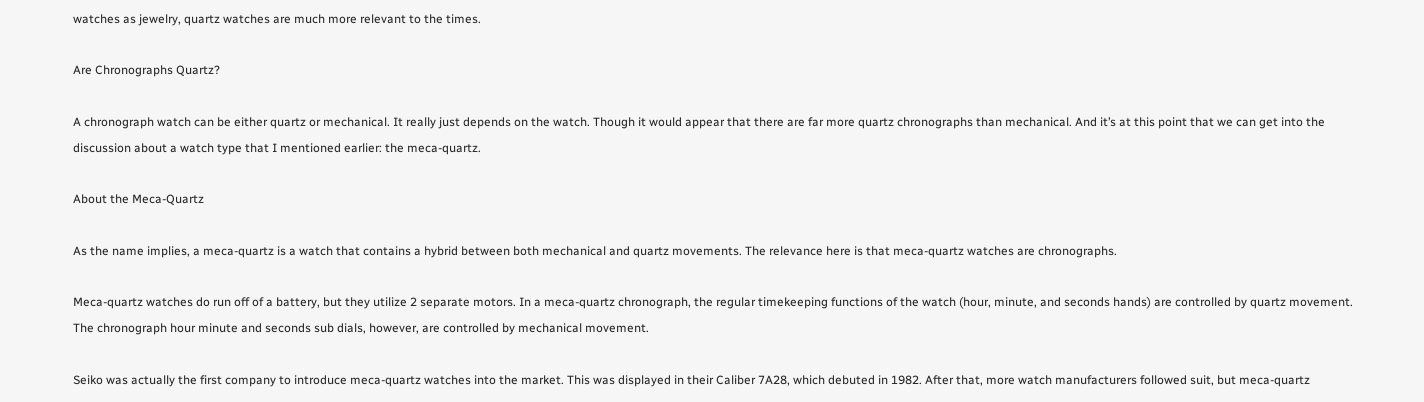watches as jewelry, quartz watches are much more relevant to the times.

Are Chronographs Quartz?

A chronograph watch can be either quartz or mechanical. It really just depends on the watch. Though it would appear that there are far more quartz chronographs than mechanical. And it’s at this point that we can get into the discussion about a watch type that I mentioned earlier: the meca-quartz.

About the Meca-Quartz

As the name implies, a meca-quartz is a watch that contains a hybrid between both mechanical and quartz movements. The relevance here is that meca-quartz watches are chronographs.

Meca-quartz watches do run off of a battery, but they utilize 2 separate motors. In a meca-quartz chronograph, the regular timekeeping functions of the watch (hour, minute, and seconds hands) are controlled by quartz movement. The chronograph hour minute and seconds sub dials, however, are controlled by mechanical movement.

Seiko was actually the first company to introduce meca-quartz watches into the market. This was displayed in their Caliber 7A28, which debuted in 1982. After that, more watch manufacturers followed suit, but meca-quartz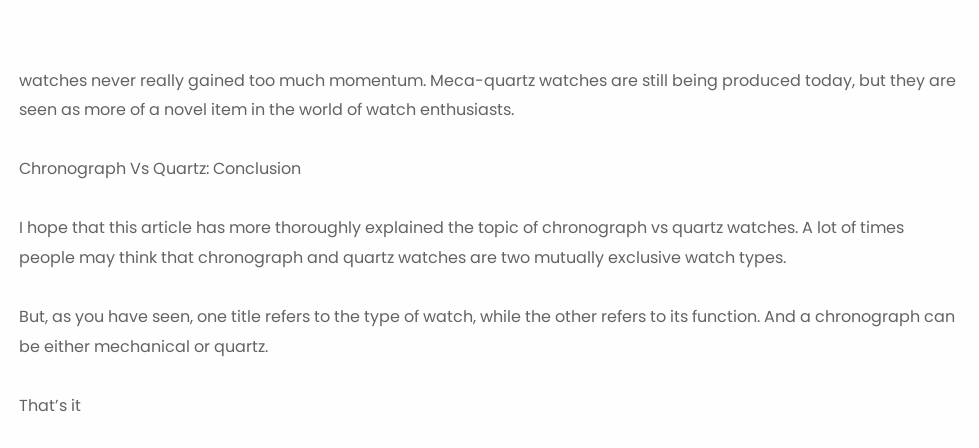watches never really gained too much momentum. Meca-quartz watches are still being produced today, but they are seen as more of a novel item in the world of watch enthusiasts.

Chronograph Vs Quartz: Conclusion

I hope that this article has more thoroughly explained the topic of chronograph vs quartz watches. A lot of times people may think that chronograph and quartz watches are two mutually exclusive watch types.

But, as you have seen, one title refers to the type of watch, while the other refers to its function. And a chronograph can be either mechanical or quartz.

That’s it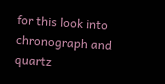for this look into chronograph and quartz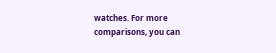watches. For more comparisons, you can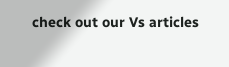check out our Vs articles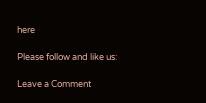here

Please follow and like us:

Leave a Comment